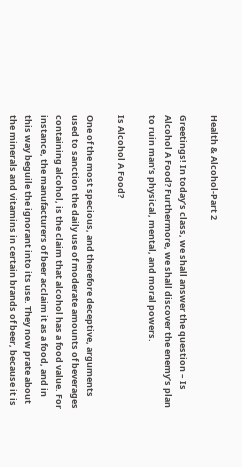Health & Alcohol-Part 2

Greetings! In today’s class, we shall answer the question – Is Alcohol A Food? Furthermore, we shall discover the enemy’s plan to ruin man’s physical, mental, and moral powers.

Is Alcohol A Food?

One of the most specious, and therefore deceptive, arguments used to sanction the daily use of moderate amounts of beverages containing alcohol, is the claim that alcohol has a food value. For instance, the manufacturers of beer acclaim it as a food, and in this way beguile the ignorant into its use. They now prate about the minerals and vitamins in certain brands of beer, because it is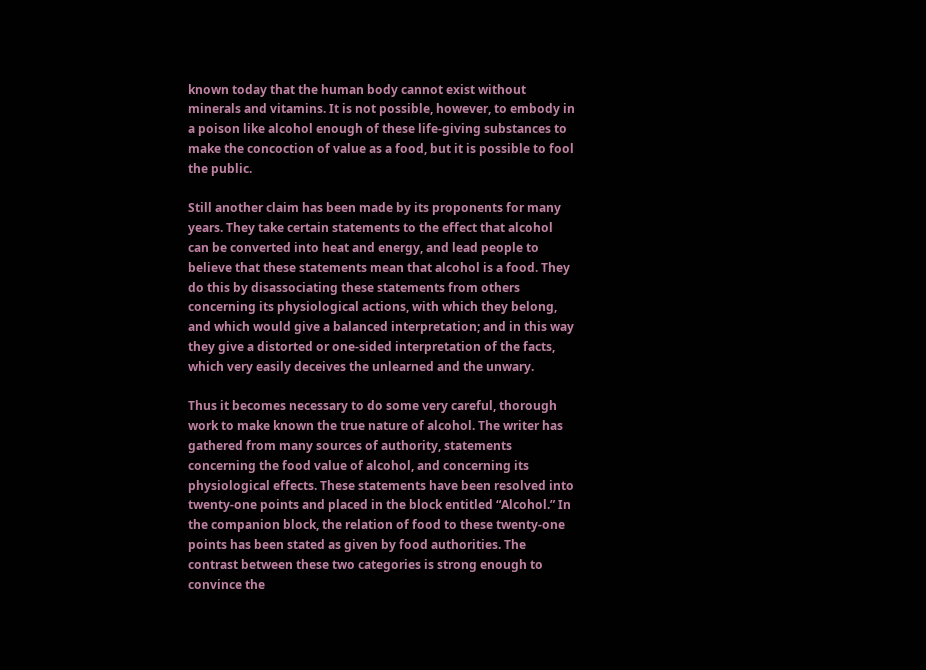known today that the human body cannot exist without minerals and vitamins. It is not possible, however, to embody in a poison like alcohol enough of these life-giving substances to make the concoction of value as a food, but it is possible to fool the public.

Still another claim has been made by its proponents for many years. They take certain statements to the effect that alcohol can be converted into heat and energy, and lead people to believe that these statements mean that alcohol is a food. They do this by disassociating these statements from others concerning its physiological actions, with which they belong, and which would give a balanced interpretation; and in this way they give a distorted or one-sided interpretation of the facts, which very easily deceives the unlearned and the unwary.

Thus it becomes necessary to do some very careful, thorough work to make known the true nature of alcohol. The writer has gathered from many sources of authority, statements concerning the food value of alcohol, and concerning its physiological effects. These statements have been resolved into twenty-one points and placed in the block entitled “Alcohol.” In the companion block, the relation of food to these twenty-one points has been stated as given by food authorities. The contrast between these two categories is strong enough to convince the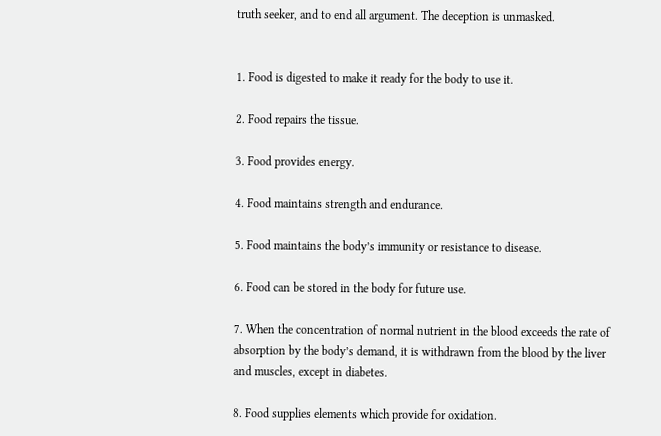truth seeker, and to end all argument. The deception is unmasked.


1. Food is digested to make it ready for the body to use it.

2. Food repairs the tissue.

3. Food provides energy.

4. Food maintains strength and endurance.

5. Food maintains the body’s immunity or resistance to disease.

6. Food can be stored in the body for future use.

7. When the concentration of normal nutrient in the blood exceeds the rate of absorption by the body’s demand, it is withdrawn from the blood by the liver and muscles, except in diabetes.

8. Food supplies elements which provide for oxidation.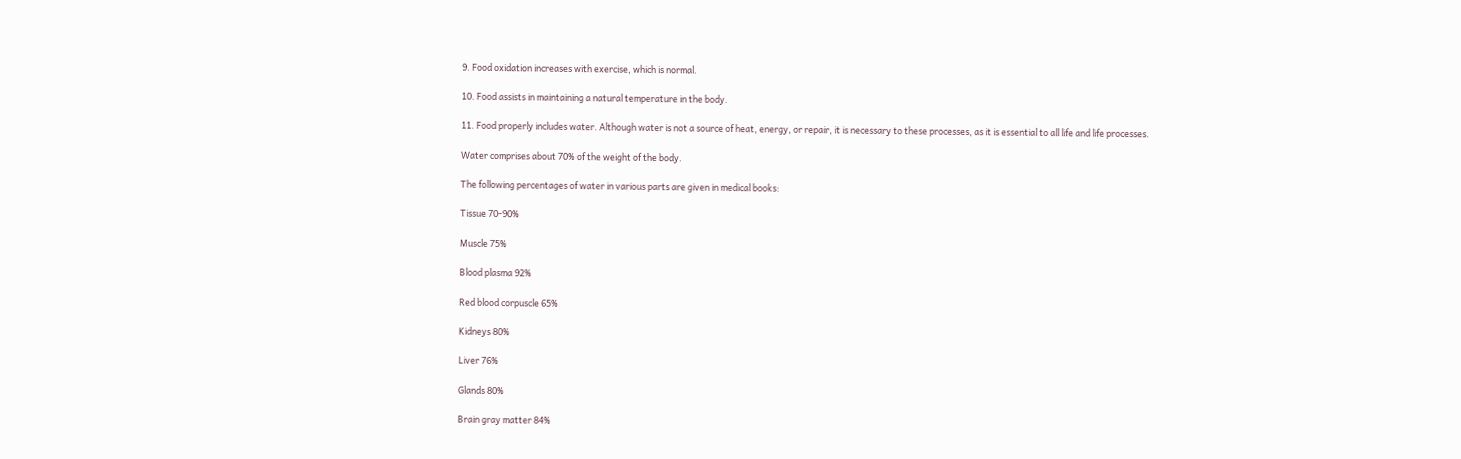9. Food oxidation increases with exercise, which is normal.

10. Food assists in maintaining a natural temperature in the body.

11. Food properly includes water. Although water is not a source of heat, energy, or repair, it is necessary to these processes, as it is essential to all life and life processes.

Water comprises about 70% of the weight of the body.

The following percentages of water in various parts are given in medical books:

Tissue 70-90%

Muscle 75%

Blood plasma 92%

Red blood corpuscle 65%

Kidneys 80%

Liver 76%

Glands 80%

Brain gray matter 84%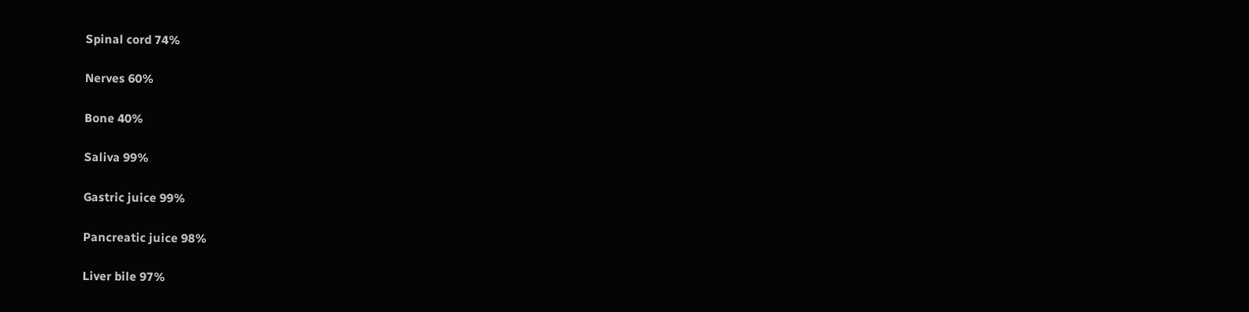Spinal cord 74%

Nerves 60%

Bone 40%

Saliva 99%

Gastric juice 99%

Pancreatic juice 98%

Liver bile 97%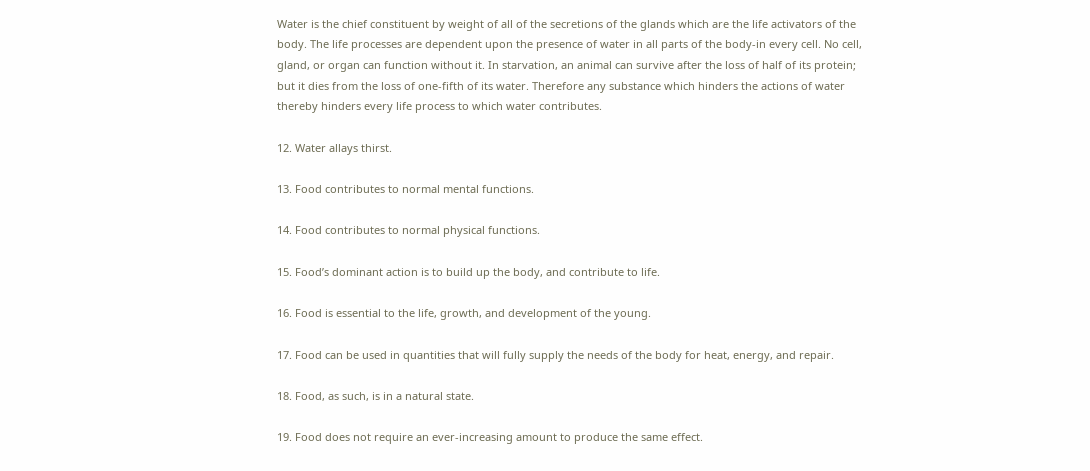Water is the chief constituent by weight of all of the secretions of the glands which are the life activators of the body. The life processes are dependent upon the presence of water in all parts of the body-in every cell. No cell, gland, or organ can function without it. In starvation, an animal can survive after the loss of half of its protein; but it dies from the loss of one-fifth of its water. Therefore any substance which hinders the actions of water thereby hinders every life process to which water contributes.

12. Water allays thirst.

13. Food contributes to normal mental functions.

14. Food contributes to normal physical functions.

15. Food’s dominant action is to build up the body, and contribute to life.

16. Food is essential to the life, growth, and development of the young.

17. Food can be used in quantities that will fully supply the needs of the body for heat, energy, and repair.

18. Food, as such, is in a natural state.

19. Food does not require an ever-increasing amount to produce the same effect.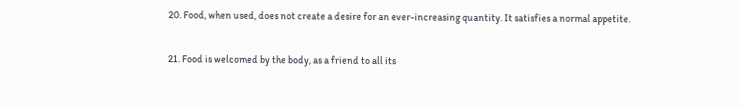20. Food, when used, does not create a desire for an ever-increasing quantity. It satisfies a normal appetite.

21. Food is welcomed by the body, as a friend to all its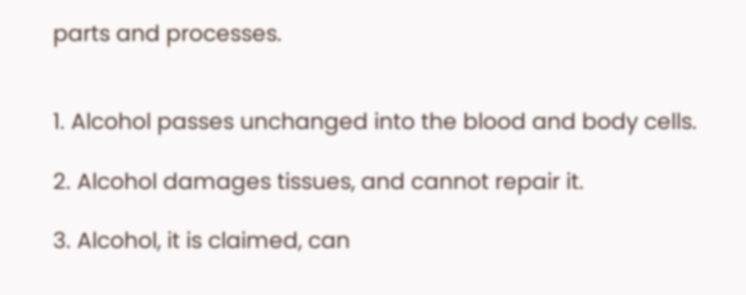parts and processes.


1. Alcohol passes unchanged into the blood and body cells.

2. Alcohol damages tissues, and cannot repair it.

3. Alcohol, it is claimed, can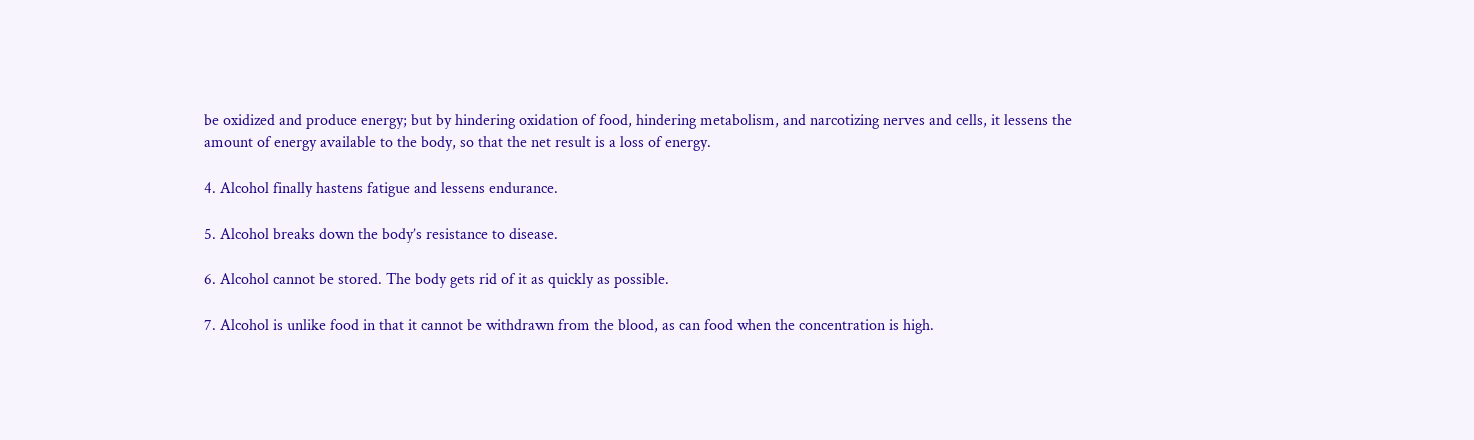be oxidized and produce energy; but by hindering oxidation of food, hindering metabolism, and narcotizing nerves and cells, it lessens the amount of energy available to the body, so that the net result is a loss of energy.

4. Alcohol finally hastens fatigue and lessens endurance.

5. Alcohol breaks down the body’s resistance to disease.

6. Alcohol cannot be stored. The body gets rid of it as quickly as possible.

7. Alcohol is unlike food in that it cannot be withdrawn from the blood, as can food when the concentration is high.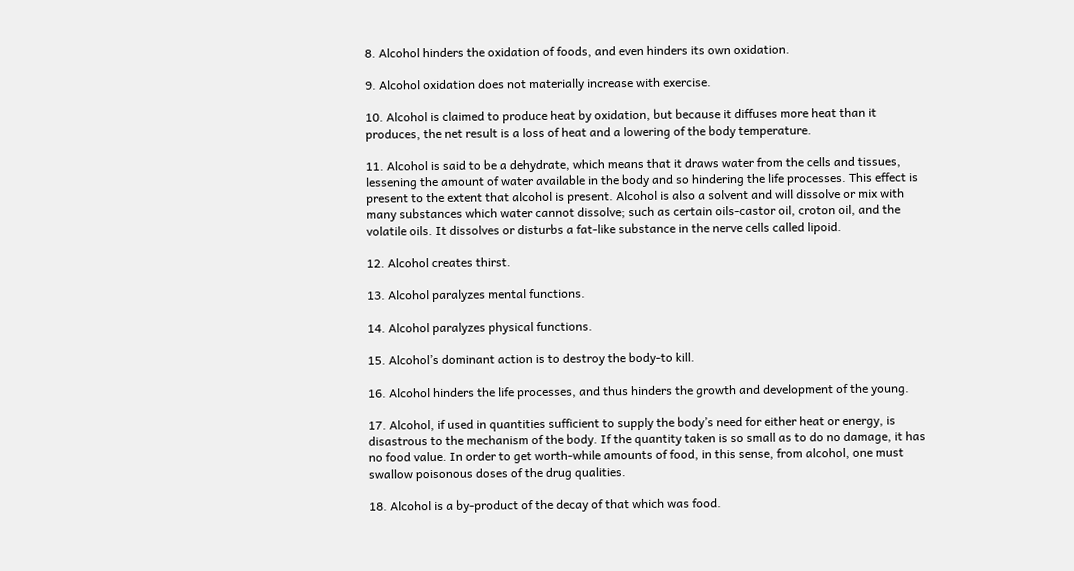8. Alcohol hinders the oxidation of foods, and even hinders its own oxidation.

9. Alcohol oxidation does not materially increase with exercise.

10. Alcohol is claimed to produce heat by oxidation, but because it diffuses more heat than it produces, the net result is a loss of heat and a lowering of the body temperature.

11. Alcohol is said to be a dehydrate, which means that it draws water from the cells and tissues, lessening the amount of water available in the body and so hindering the life processes. This effect is present to the extent that alcohol is present. Alcohol is also a solvent and will dissolve or mix with many substances which water cannot dissolve; such as certain oils-castor oil, croton oil, and the volatile oils. It dissolves or disturbs a fat-like substance in the nerve cells called lipoid.

12. Alcohol creates thirst.

13. Alcohol paralyzes mental functions.

14. Alcohol paralyzes physical functions.

15. Alcohol’s dominant action is to destroy the body-to kill.

16. Alcohol hinders the life processes, and thus hinders the growth and development of the young.

17. Alcohol, if used in quantities sufficient to supply the body’s need for either heat or energy, is disastrous to the mechanism of the body. If the quantity taken is so small as to do no damage, it has no food value. In order to get worth-while amounts of food, in this sense, from alcohol, one must swallow poisonous doses of the drug qualities.

18. Alcohol is a by-product of the decay of that which was food.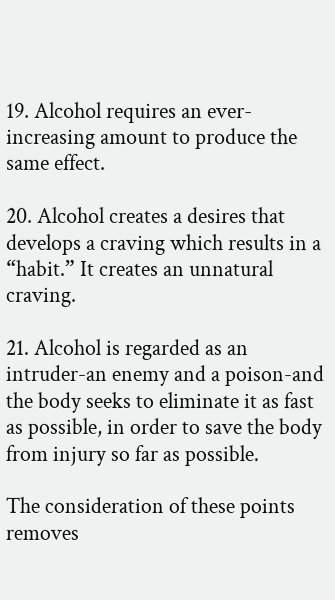19. Alcohol requires an ever-increasing amount to produce the same effect.

20. Alcohol creates a desires that develops a craving which results in a “habit.” It creates an unnatural craving.

21. Alcohol is regarded as an intruder-an enemy and a poison-and the body seeks to eliminate it as fast as possible, in order to save the body from injury so far as possible.

The consideration of these points removes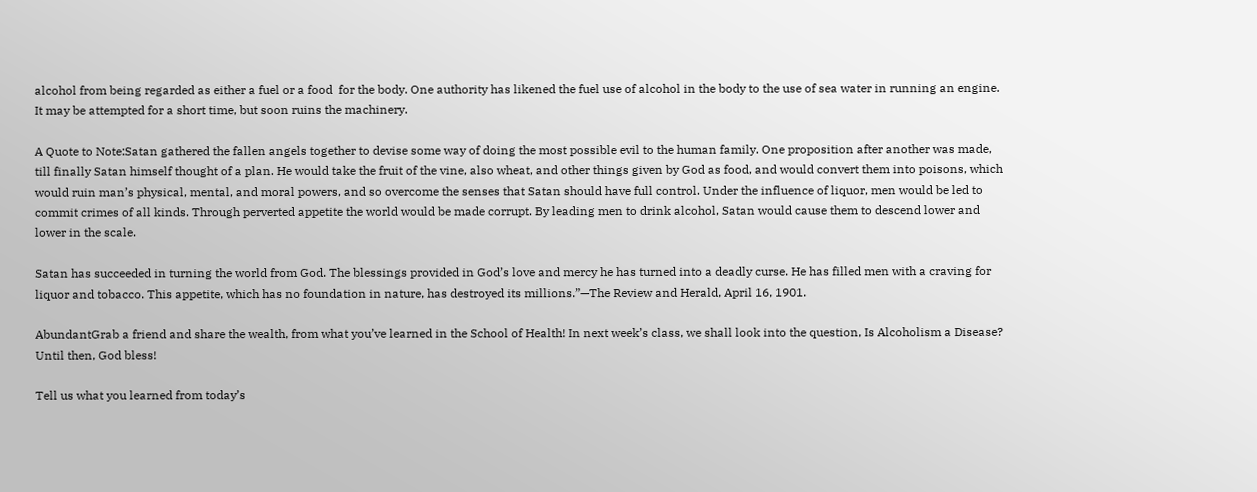alcohol from being regarded as either a fuel or a food  for the body. One authority has likened the fuel use of alcohol in the body to the use of sea water in running an engine. It may be attempted for a short time, but soon ruins the machinery.

A Quote to Note:Satan gathered the fallen angels together to devise some way of doing the most possible evil to the human family. One proposition after another was made, till finally Satan himself thought of a plan. He would take the fruit of the vine, also wheat, and other things given by God as food, and would convert them into poisons, which would ruin man’s physical, mental, and moral powers, and so overcome the senses that Satan should have full control. Under the influence of liquor, men would be led to commit crimes of all kinds. Through perverted appetite the world would be made corrupt. By leading men to drink alcohol, Satan would cause them to descend lower and lower in the scale.

Satan has succeeded in turning the world from God. The blessings provided in God’s love and mercy he has turned into a deadly curse. He has filled men with a craving for liquor and tobacco. This appetite, which has no foundation in nature, has destroyed its millions.”—The Review and Herald, April 16, 1901.

AbundantGrab a friend and share the wealth, from what you’ve learned in the School of Health! In next week’s class, we shall look into the question, Is Alcoholism a Disease? Until then, God bless!

Tell us what you learned from today’s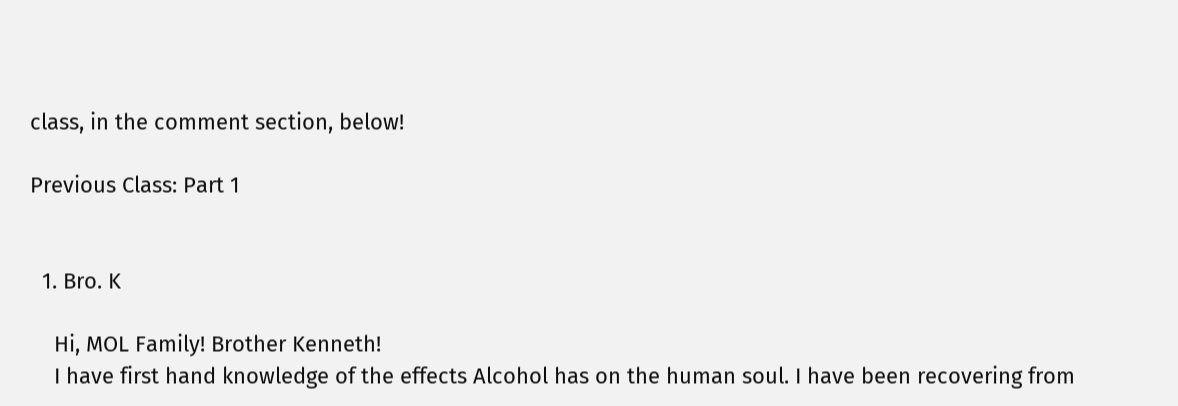class, in the comment section, below!

Previous Class: Part 1


  1. Bro. K

    Hi, MOL Family! Brother Kenneth!
    I have first hand knowledge of the effects Alcohol has on the human soul. I have been recovering from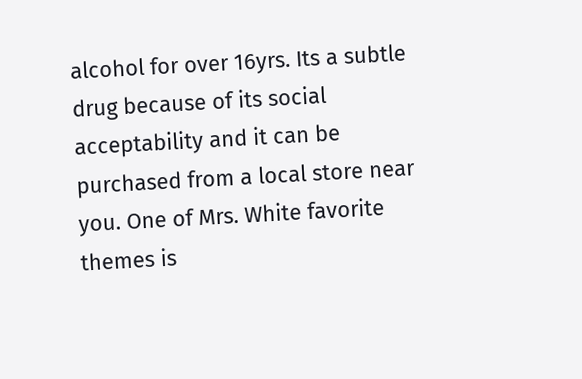alcohol for over 16yrs. Its a subtle drug because of its social acceptability and it can be purchased from a local store near you. One of Mrs. White favorite themes is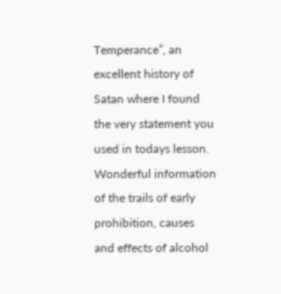Temperance”, an excellent history of Satan where I found the very statement you used in todays lesson. Wonderful information of the trails of early prohibition, causes and effects of alcohol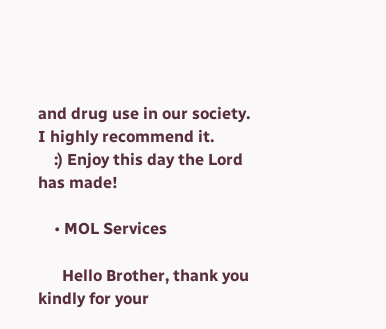and drug use in our society. I highly recommend it.
    :) Enjoy this day the Lord has made!

    • MOL Services

      Hello Brother, thank you kindly for your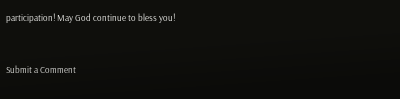participation! May God continue to bless you!


Submit a Comment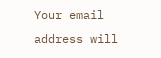Your email address will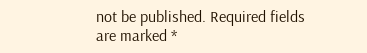not be published. Required fields are marked *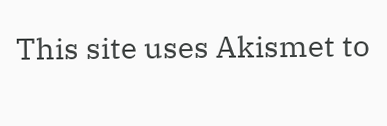This site uses Akismet to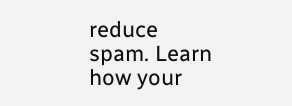reduce spam. Learn how your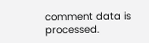comment data is processed.